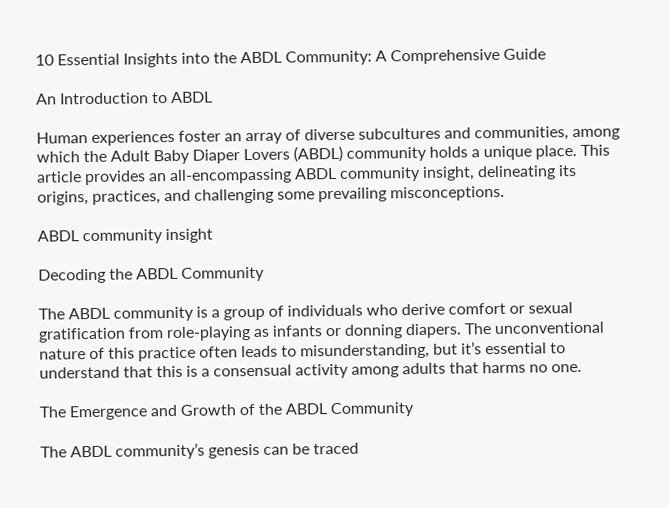10 Essential Insights into the ABDL Community: A Comprehensive Guide

An Introduction to ABDL

Human experiences foster an array of diverse subcultures and communities, among which the Adult Baby Diaper Lovers (ABDL) community holds a unique place. This article provides an all-encompassing ABDL community insight, delineating its origins, practices, and challenging some prevailing misconceptions.

ABDL community insight

Decoding the ABDL Community

The ABDL community is a group of individuals who derive comfort or sexual gratification from role-playing as infants or donning diapers. The unconventional nature of this practice often leads to misunderstanding, but it’s essential to understand that this is a consensual activity among adults that harms no one.

The Emergence and Growth of the ABDL Community

The ABDL community’s genesis can be traced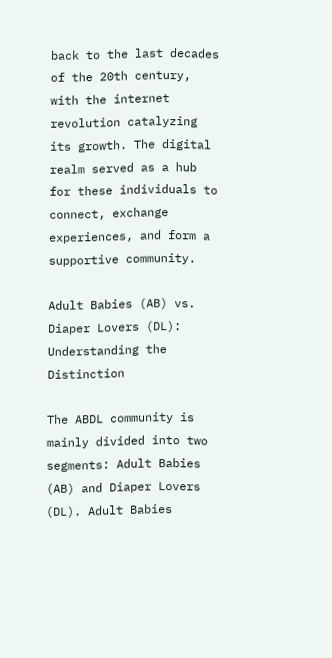back to the last decades of the 20th century, with the internet revolution catalyzing its growth. The digital realm served as a hub for these individuals to connect, exchange experiences, and form a supportive community.

Adult Babies (AB) vs. Diaper Lovers (DL): Understanding the Distinction

The ABDL community is mainly divided into two segments: Adult Babies (AB) and Diaper Lovers (DL). Adult Babies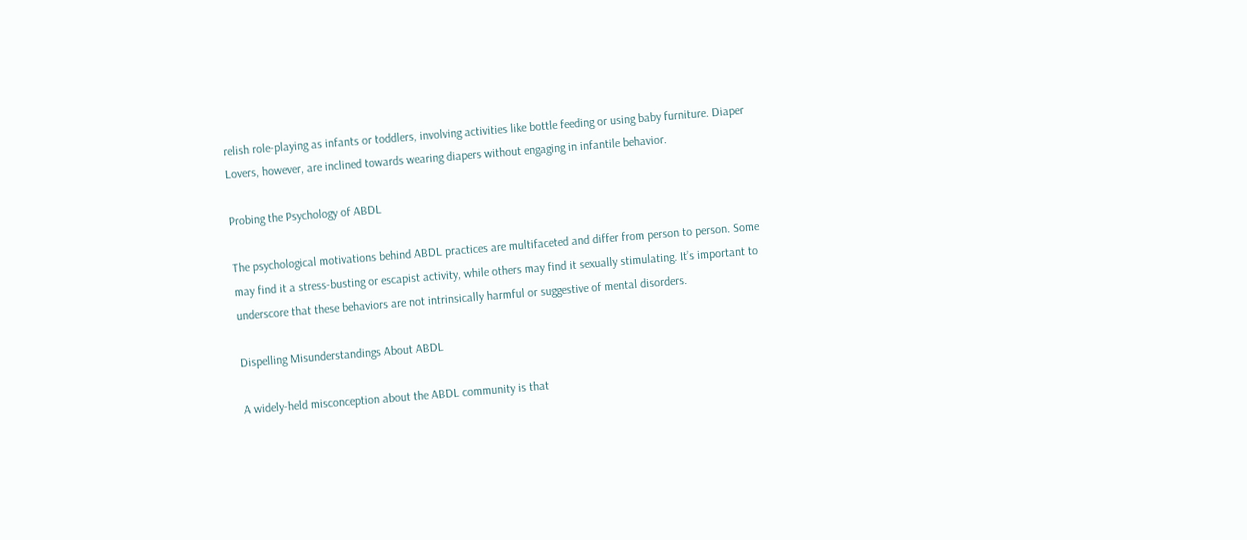relish role-playing as infants or toddlers, involving activities like bottle feeding or using baby furniture. Diaper Lovers, however, are inclined towards wearing diapers without engaging in infantile behavior.

Probing the Psychology of ABDL

The psychological motivations behind ABDL practices are multifaceted and differ from person to person. Some may find it a stress-busting or escapist activity, while others may find it sexually stimulating. It’s important to underscore that these behaviors are not intrinsically harmful or suggestive of mental disorders.

Dispelling Misunderstandings About ABDL

A widely-held misconception about the ABDL community is that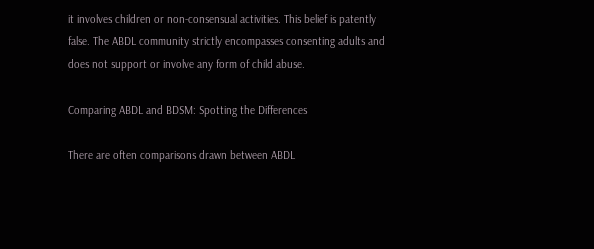it involves children or non-consensual activities. This belief is patently false. The ABDL community strictly encompasses consenting adults and does not support or involve any form of child abuse.

Comparing ABDL and BDSM: Spotting the Differences

There are often comparisons drawn between ABDL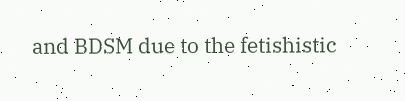and BDSM due to the fetishistic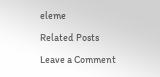eleme

Related Posts

Leave a Comment